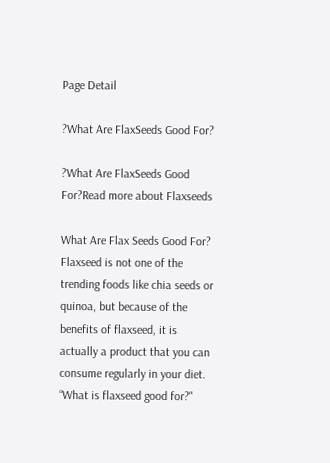Page Detail

?What Are FlaxSeeds Good For?

?What Are FlaxSeeds Good For?Read more about Flaxseeds

What Are Flax Seeds Good For?
Flaxseed is not one of the trending foods like chia seeds or quinoa, but because of the benefits of flaxseed, it is actually a product that you can consume regularly in your diet. “What is flaxseed good for?"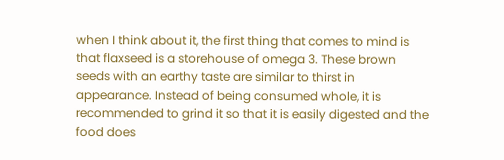when I think about it, the first thing that comes to mind is that flaxseed is a storehouse of omega 3. These brown seeds with an earthy taste are similar to thirst in appearance. Instead of being consumed whole, it is recommended to grind it so that it is easily digested and the food does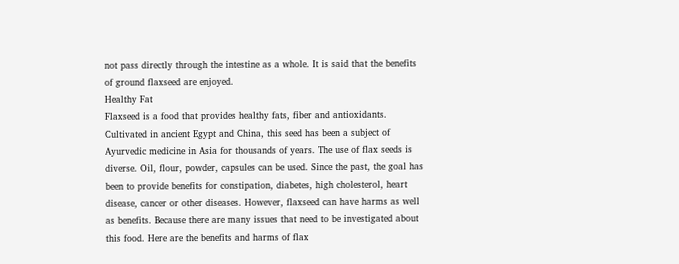not pass directly through the intestine as a whole. It is said that the benefits of ground flaxseed are enjoyed.
Healthy Fat
Flaxseed is a food that provides healthy fats, fiber and antioxidants. Cultivated in ancient Egypt and China, this seed has been a subject of Ayurvedic medicine in Asia for thousands of years. The use of flax seeds is diverse. Oil, flour, powder, capsules can be used. Since the past, the goal has been to provide benefits for constipation, diabetes, high cholesterol, heart disease, cancer or other diseases. However, flaxseed can have harms as well as benefits. Because there are many issues that need to be investigated about this food. Here are the benefits and harms of flax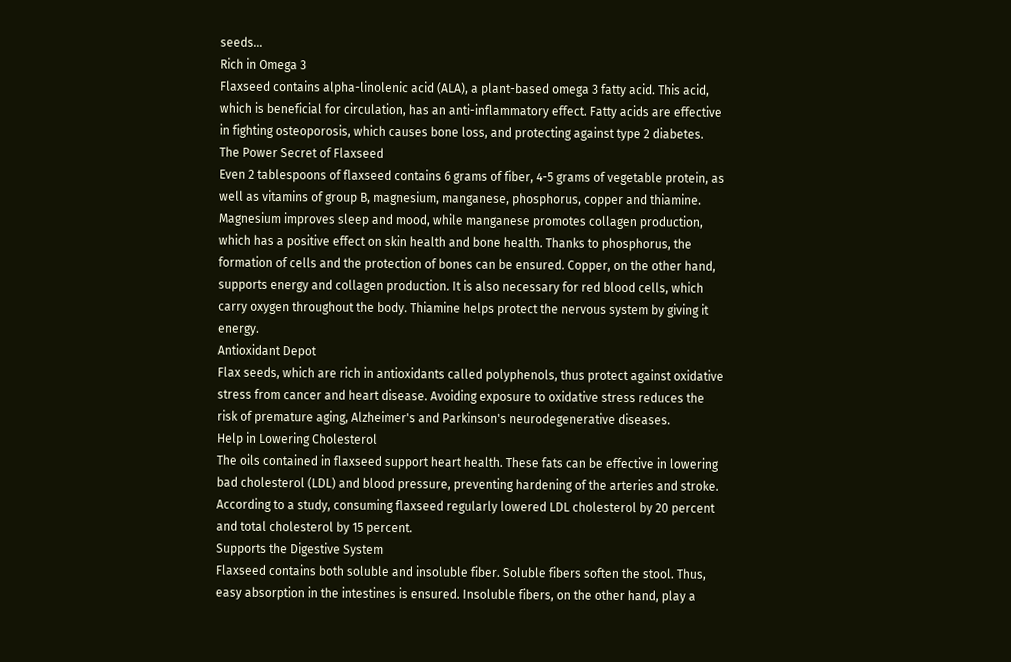seeds…
Rich in Omega 3
Flaxseed contains alpha-linolenic acid (ALA), a plant-based omega 3 fatty acid. This acid, which is beneficial for circulation, has an anti-inflammatory effect. Fatty acids are effective in fighting osteoporosis, which causes bone loss, and protecting against type 2 diabetes.
The Power Secret of Flaxseed
Even 2 tablespoons of flaxseed contains 6 grams of fiber, 4-5 grams of vegetable protein, as well as vitamins of group B, magnesium, manganese, phosphorus, copper and thiamine. Magnesium improves sleep and mood, while manganese promotes collagen production, which has a positive effect on skin health and bone health. Thanks to phosphorus, the formation of cells and the protection of bones can be ensured. Copper, on the other hand, supports energy and collagen production. It is also necessary for red blood cells, which carry oxygen throughout the body. Thiamine helps protect the nervous system by giving it energy.
Antioxidant Depot
Flax seeds, which are rich in antioxidants called polyphenols, thus protect against oxidative stress from cancer and heart disease. Avoiding exposure to oxidative stress reduces the risk of premature aging, Alzheimer's and Parkinson's neurodegenerative diseases.
Help in Lowering Cholesterol
The oils contained in flaxseed support heart health. These fats can be effective in lowering bad cholesterol (LDL) and blood pressure, preventing hardening of the arteries and stroke. According to a study, consuming flaxseed regularly lowered LDL cholesterol by 20 percent and total cholesterol by 15 percent.
Supports the Digestive System
Flaxseed contains both soluble and insoluble fiber. Soluble fibers soften the stool. Thus, easy absorption in the intestines is ensured. Insoluble fibers, on the other hand, play a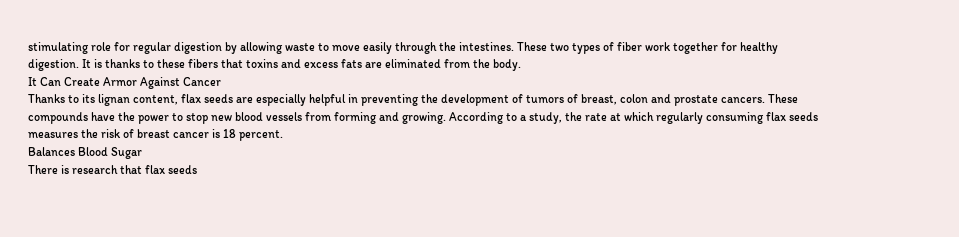stimulating role for regular digestion by allowing waste to move easily through the intestines. These two types of fiber work together for healthy digestion. It is thanks to these fibers that toxins and excess fats are eliminated from the body.
It Can Create Armor Against Cancer
Thanks to its lignan content, flax seeds are especially helpful in preventing the development of tumors of breast, colon and prostate cancers. These compounds have the power to stop new blood vessels from forming and growing. According to a study, the rate at which regularly consuming flax seeds measures the risk of breast cancer is 18 percent.
Balances Blood Sugar
There is research that flax seeds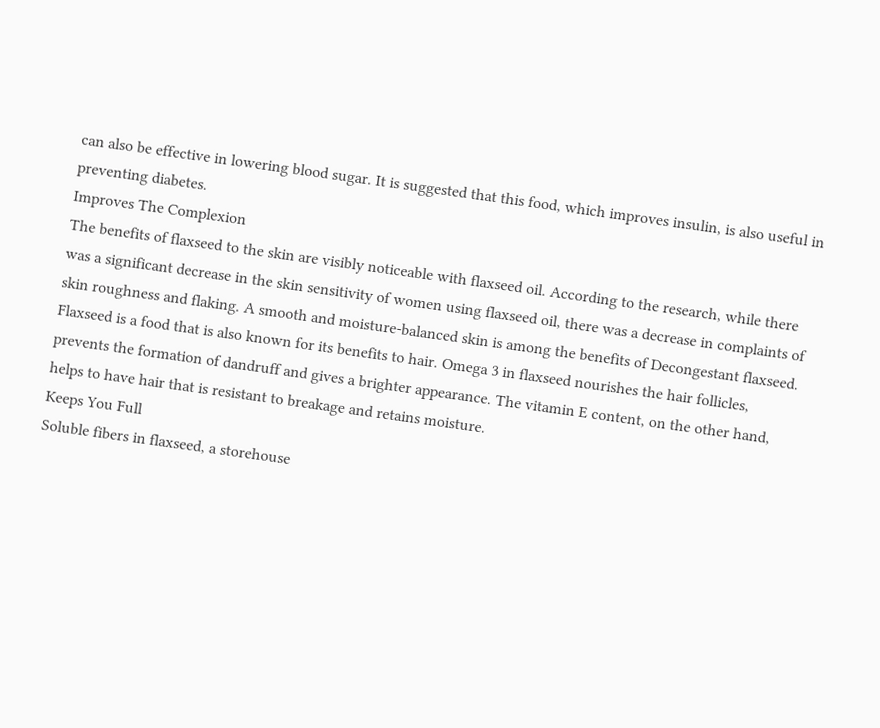can also be effective in lowering blood sugar. It is suggested that this food, which improves insulin, is also useful in preventing diabetes.
Improves The Complexion
The benefits of flaxseed to the skin are visibly noticeable with flaxseed oil. According to the research, while there was a significant decrease in the skin sensitivity of women using flaxseed oil, there was a decrease in complaints of skin roughness and flaking. A smooth and moisture-balanced skin is among the benefits of Decongestant flaxseed. Flaxseed is a food that is also known for its benefits to hair. Omega 3 in flaxseed nourishes the hair follicles, prevents the formation of dandruff and gives a brighter appearance. The vitamin E content, on the other hand, helps to have hair that is resistant to breakage and retains moisture.
Keeps You Full
Soluble fibers in flaxseed, a storehouse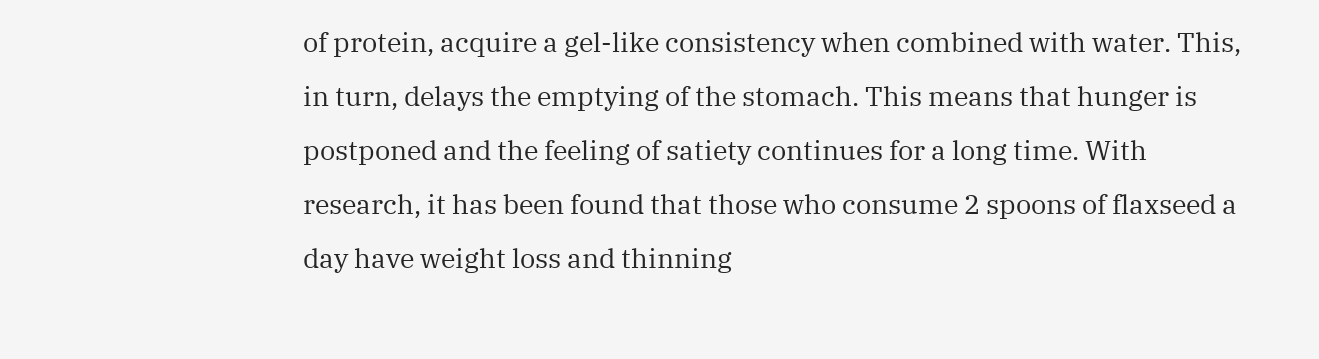of protein, acquire a gel-like consistency when combined with water. This, in turn, delays the emptying of the stomach. This means that hunger is postponed and the feeling of satiety continues for a long time. With research, it has been found that those who consume 2 spoons of flaxseed a day have weight loss and thinning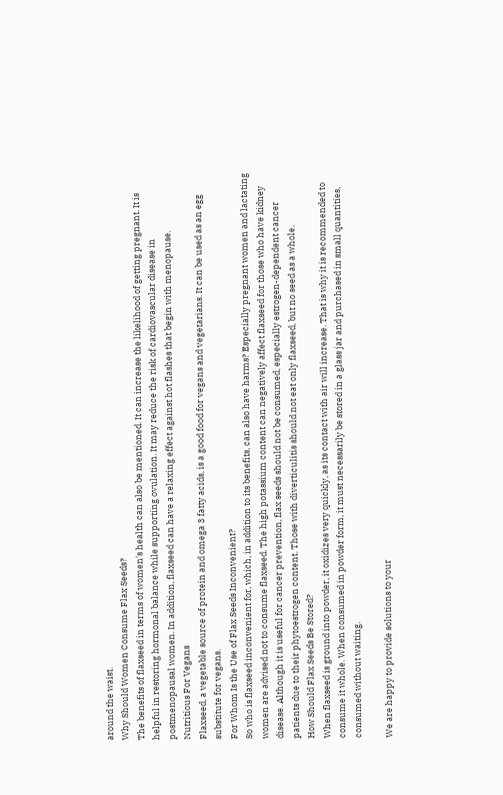around the waist.
Why Should Women Consume Flax Seeds?
The benefits of flaxseed in terms of women's health can also be mentioned. It can increase the likelihood of getting pregnant. It is helpful in restoring hormonal balance while supporting ovulation. It may reduce the risk of cardiovascular disease in postmenopausal women. In addition, flaxseed can have a relaxing effect against hot flashes that begin with menopause.
Nutritious For Vegans
Flaxseed, a vegetable source of protein and omega 3 fatty acids, is a good food for vegans and vegetarians. It can be used as an egg substitute for vegans.
For Whom Is the Use of Flax Seeds Inconvenient?
So who is flaxseed inconvenient for, which, in addition to its benefits, can also have harms? Especially pregnant women and lactating women are advised not to consume flaxseed. The high potassium content can negatively affect flaxseed for those who have kidney disease. Although it is useful for cancer prevention, flax seeds should not be consumed, especially estrogen-dependent cancer patients due to their phytoestrogen content. Those with diverticulitis should not eat only flaxseed, but no seed as a whole.
How Should Flax Seeds Be Stored?
When flaxseed is ground into powder, it oxidizes very quickly, as its contact with air will increase. That is why it is recommended to consume it whole. When consumed in powder form, it must necessarily be stored in a glass jar and purchased in small quantities, consumed without waiting.

We are happy to provide solutions to your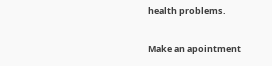health problems.

Make an apointment